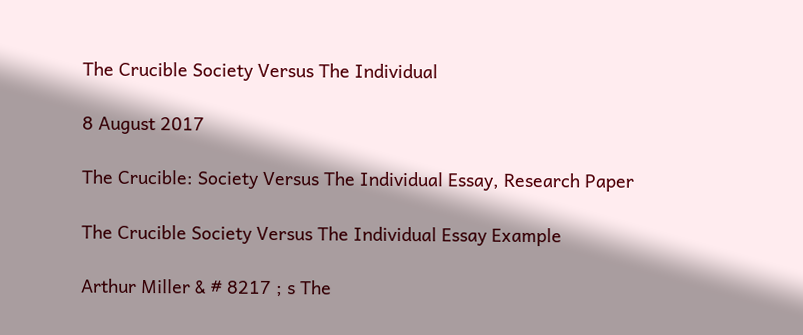The Crucible Society Versus The Individual

8 August 2017

The Crucible: Society Versus The Individual Essay, Research Paper

The Crucible Society Versus The Individual Essay Example

Arthur Miller & # 8217 ; s The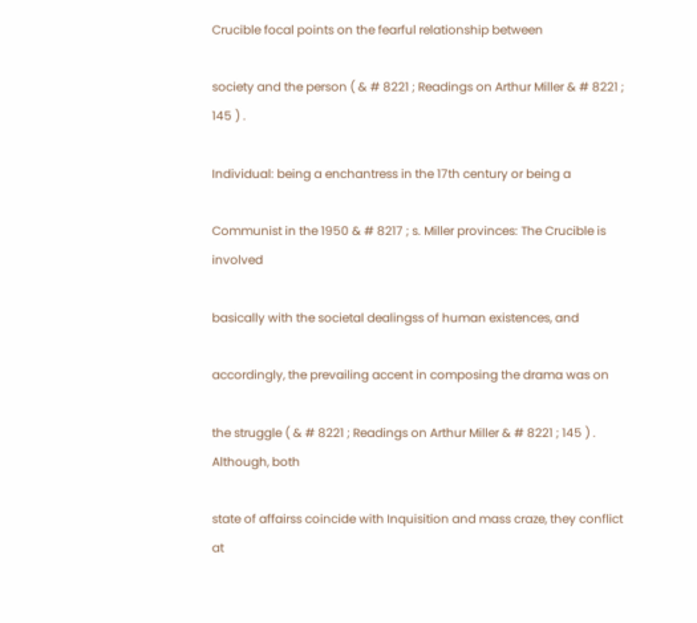Crucible focal points on the fearful relationship between

society and the person ( & # 8221 ; Readings on Arthur Miller & # 8221 ; 145 ) .

Individual: being a enchantress in the 17th century or being a

Communist in the 1950 & # 8217 ; s. Miller provinces: The Crucible is involved

basically with the societal dealingss of human existences, and

accordingly, the prevailing accent in composing the drama was on

the struggle ( & # 8221 ; Readings on Arthur Miller & # 8221 ; 145 ) . Although, both

state of affairss coincide with Inquisition and mass craze, they conflict at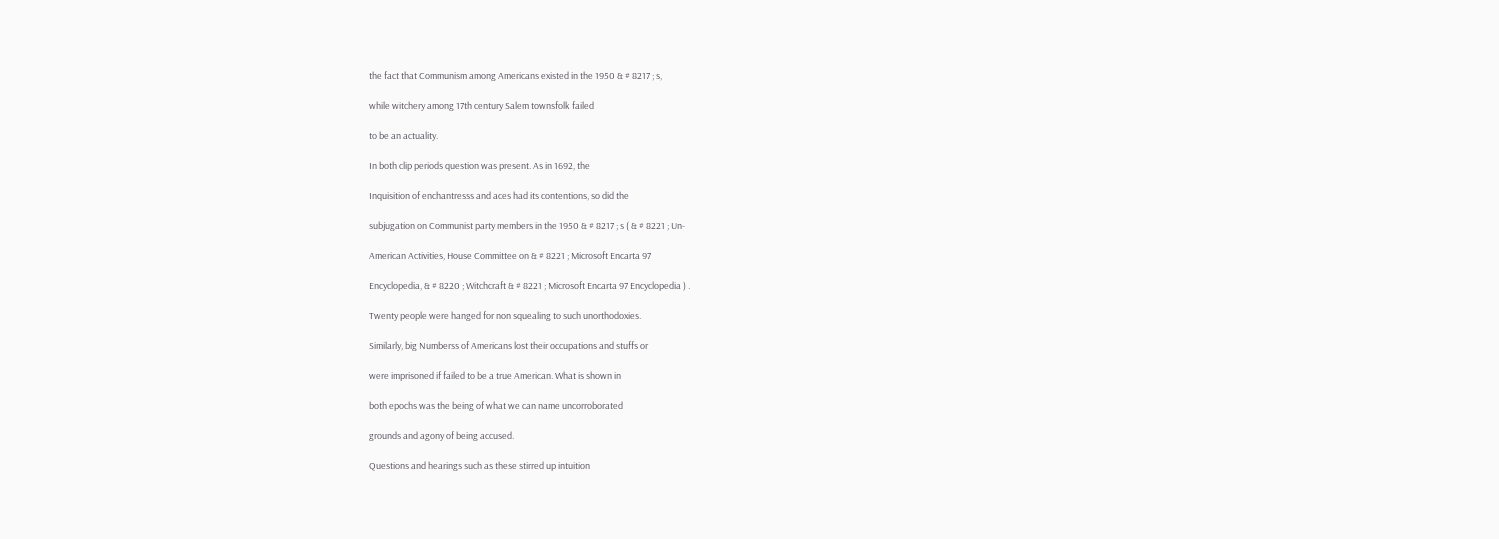the fact that Communism among Americans existed in the 1950 & # 8217 ; s,

while witchery among 17th century Salem townsfolk failed

to be an actuality.

In both clip periods question was present. As in 1692, the

Inquisition of enchantresss and aces had its contentions, so did the

subjugation on Communist party members in the 1950 & # 8217 ; s ( & # 8221 ; Un-

American Activities, House Committee on & # 8221 ; Microsoft Encarta 97

Encyclopedia, & # 8220 ; Witchcraft & # 8221 ; Microsoft Encarta 97 Encyclopedia ) .

Twenty people were hanged for non squealing to such unorthodoxies.

Similarly, big Numberss of Americans lost their occupations and stuffs or

were imprisoned if failed to be a true American. What is shown in

both epochs was the being of what we can name uncorroborated

grounds and agony of being accused.

Questions and hearings such as these stirred up intuition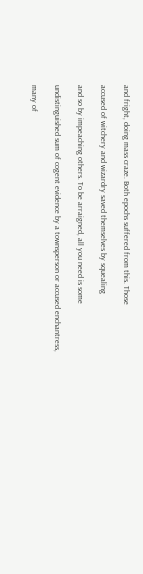and fright, doing mass craze. Both epochs suffered from this. Those

accused of witchery and wizardry saved themselves by squealing

and so by impeaching others. To be arraigned, all you need is some

undistinguished sum of cogent evidence by a townsperson or accused enchantress,

many of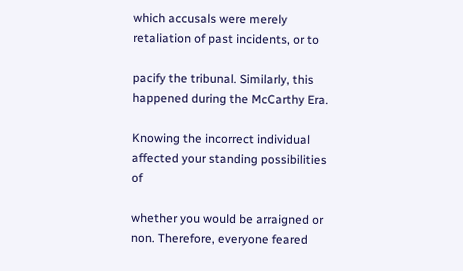which accusals were merely retaliation of past incidents, or to

pacify the tribunal. Similarly, this happened during the McCarthy Era.

Knowing the incorrect individual affected your standing possibilities of

whether you would be arraigned or non. Therefore, everyone feared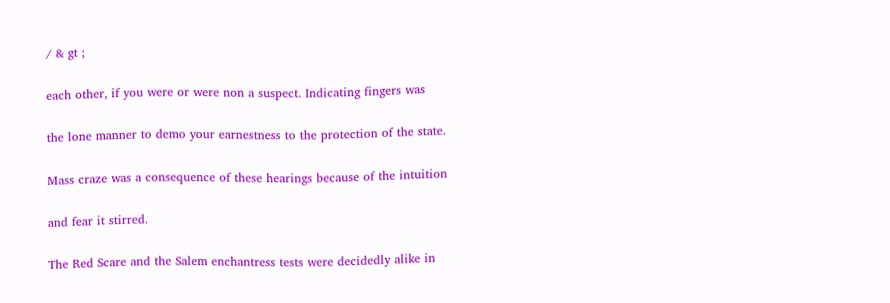/ & gt ;

each other, if you were or were non a suspect. Indicating fingers was

the lone manner to demo your earnestness to the protection of the state.

Mass craze was a consequence of these hearings because of the intuition

and fear it stirred.

The Red Scare and the Salem enchantress tests were decidedly alike in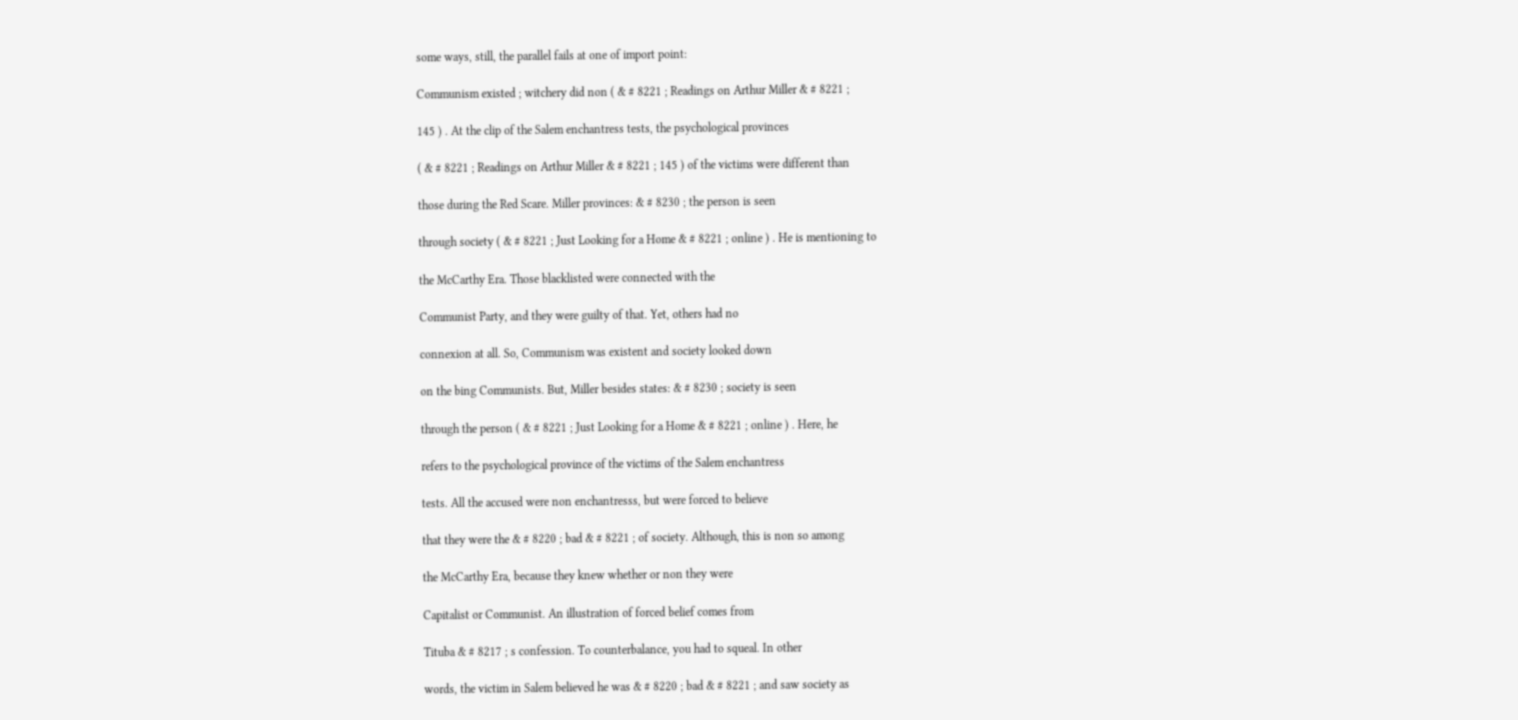some ways, still, the parallel fails at one of import point:

Communism existed ; witchery did non ( & # 8221 ; Readings on Arthur Miller & # 8221 ;

145 ) . At the clip of the Salem enchantress tests, the psychological provinces

( & # 8221 ; Readings on Arthur Miller & # 8221 ; 145 ) of the victims were different than

those during the Red Scare. Miller provinces: & # 8230 ; the person is seen

through society ( & # 8221 ; Just Looking for a Home & # 8221 ; online ) . He is mentioning to

the McCarthy Era. Those blacklisted were connected with the

Communist Party, and they were guilty of that. Yet, others had no

connexion at all. So, Communism was existent and society looked down

on the bing Communists. But, Miller besides states: & # 8230 ; society is seen

through the person ( & # 8221 ; Just Looking for a Home & # 8221 ; online ) . Here, he

refers to the psychological province of the victims of the Salem enchantress

tests. All the accused were non enchantresss, but were forced to believe

that they were the & # 8220 ; bad & # 8221 ; of society. Although, this is non so among

the McCarthy Era, because they knew whether or non they were

Capitalist or Communist. An illustration of forced belief comes from

Tituba & # 8217 ; s confession. To counterbalance, you had to squeal. In other

words, the victim in Salem believed he was & # 8220 ; bad & # 8221 ; and saw society as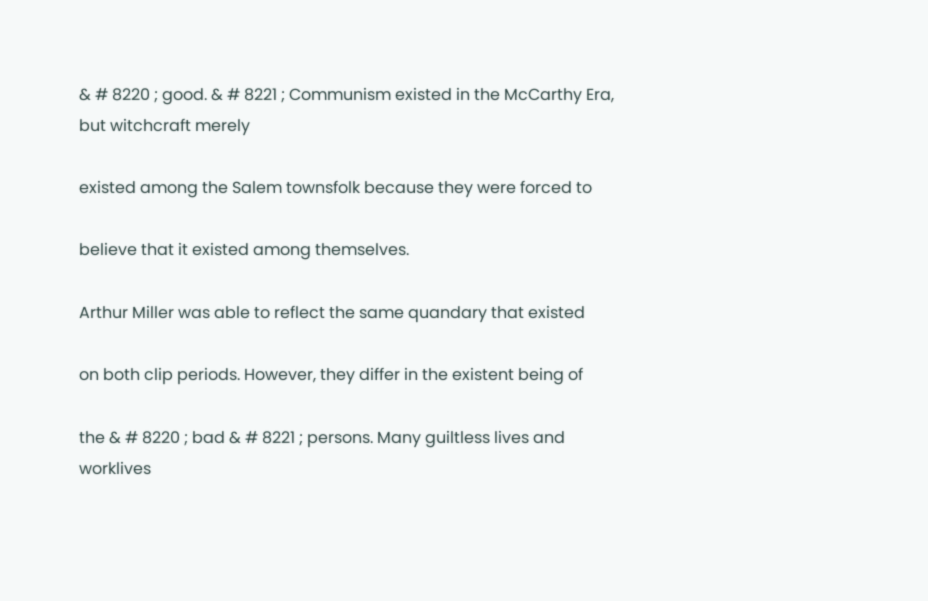& # 8220 ; good. & # 8221 ; Communism existed in the McCarthy Era, but witchcraft merely

existed among the Salem townsfolk because they were forced to

believe that it existed among themselves.

Arthur Miller was able to reflect the same quandary that existed

on both clip periods. However, they differ in the existent being of

the & # 8220 ; bad & # 8221 ; persons. Many guiltless lives and worklives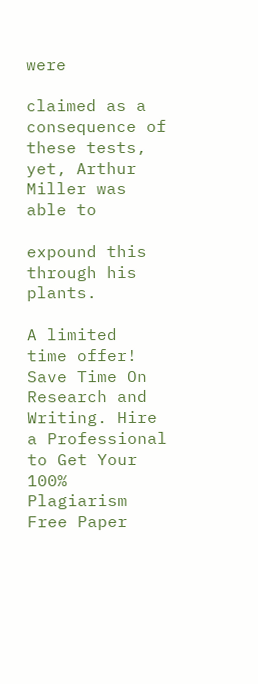were

claimed as a consequence of these tests, yet, Arthur Miller was able to

expound this through his plants.

A limited
time offer!
Save Time On Research and Writing. Hire a Professional to Get Your 100% Plagiarism Free Paper